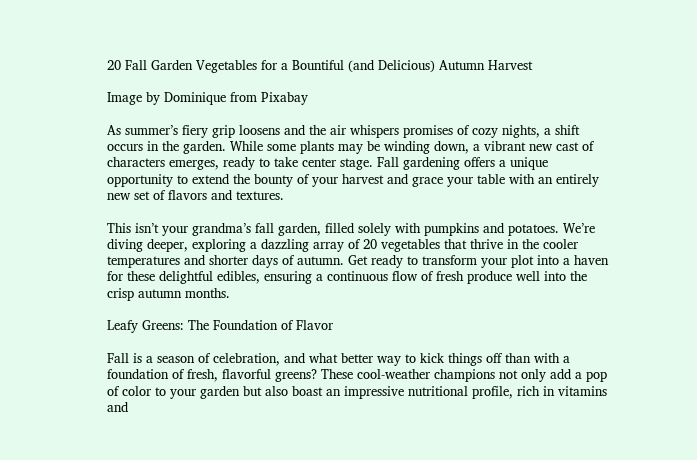20 Fall Garden Vegetables for a Bountiful (and Delicious) Autumn Harvest

Image by Dominique from Pixabay

As summer’s fiery grip loosens and the air whispers promises of cozy nights, a shift occurs in the garden. While some plants may be winding down, a vibrant new cast of characters emerges, ready to take center stage. Fall gardening offers a unique opportunity to extend the bounty of your harvest and grace your table with an entirely new set of flavors and textures.

This isn’t your grandma’s fall garden, filled solely with pumpkins and potatoes. We’re diving deeper, exploring a dazzling array of 20 vegetables that thrive in the cooler temperatures and shorter days of autumn. Get ready to transform your plot into a haven for these delightful edibles, ensuring a continuous flow of fresh produce well into the crisp autumn months.

Leafy Greens: The Foundation of Flavor

Fall is a season of celebration, and what better way to kick things off than with a foundation of fresh, flavorful greens? These cool-weather champions not only add a pop of color to your garden but also boast an impressive nutritional profile, rich in vitamins and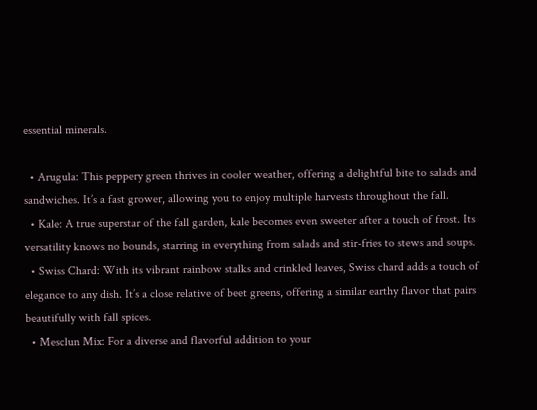essential minerals.

  • Arugula: This peppery green thrives in cooler weather, offering a delightful bite to salads and sandwiches. It’s a fast grower, allowing you to enjoy multiple harvests throughout the fall.
  • Kale: A true superstar of the fall garden, kale becomes even sweeter after a touch of frost. Its versatility knows no bounds, starring in everything from salads and stir-fries to stews and soups.
  • Swiss Chard: With its vibrant rainbow stalks and crinkled leaves, Swiss chard adds a touch of elegance to any dish. It’s a close relative of beet greens, offering a similar earthy flavor that pairs beautifully with fall spices.
  • Mesclun Mix: For a diverse and flavorful addition to your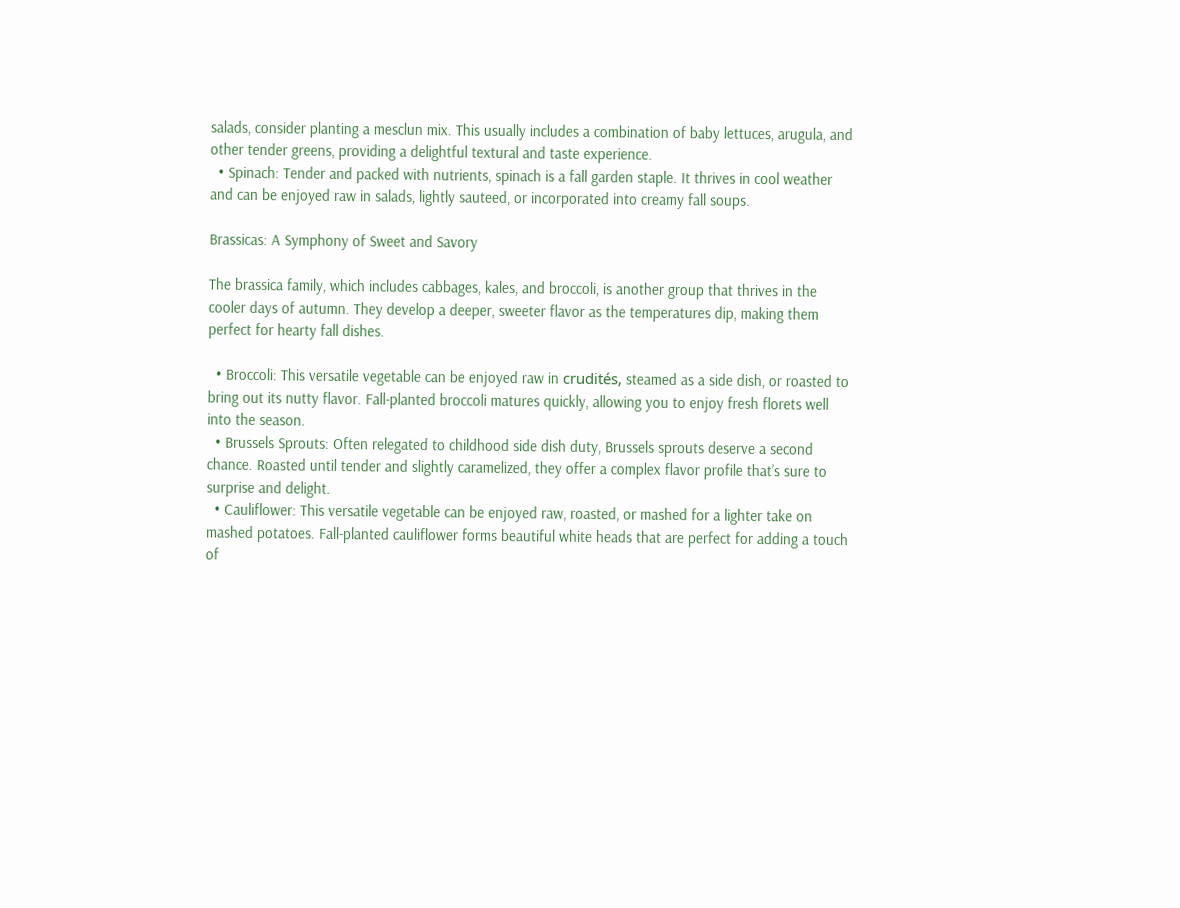salads, consider planting a mesclun mix. This usually includes a combination of baby lettuces, arugula, and other tender greens, providing a delightful textural and taste experience.
  • Spinach: Tender and packed with nutrients, spinach is a fall garden staple. It thrives in cool weather and can be enjoyed raw in salads, lightly sauteed, or incorporated into creamy fall soups.

Brassicas: A Symphony of Sweet and Savory

The brassica family, which includes cabbages, kales, and broccoli, is another group that thrives in the cooler days of autumn. They develop a deeper, sweeter flavor as the temperatures dip, making them perfect for hearty fall dishes.

  • Broccoli: This versatile vegetable can be enjoyed raw in crudités, steamed as a side dish, or roasted to bring out its nutty flavor. Fall-planted broccoli matures quickly, allowing you to enjoy fresh florets well into the season.
  • Brussels Sprouts: Often relegated to childhood side dish duty, Brussels sprouts deserve a second chance. Roasted until tender and slightly caramelized, they offer a complex flavor profile that’s sure to surprise and delight.
  • Cauliflower: This versatile vegetable can be enjoyed raw, roasted, or mashed for a lighter take on mashed potatoes. Fall-planted cauliflower forms beautiful white heads that are perfect for adding a touch of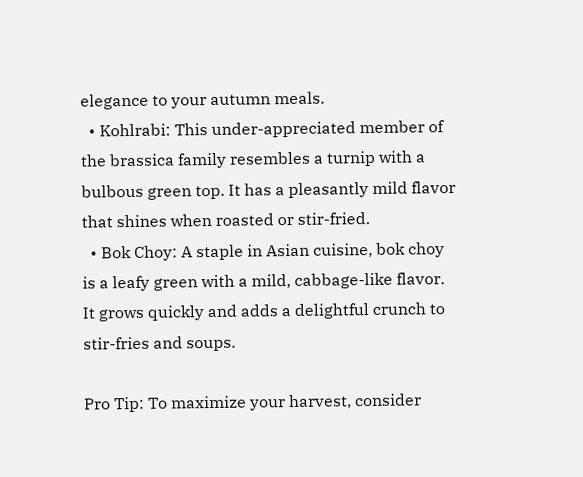elegance to your autumn meals.
  • Kohlrabi: This under-appreciated member of the brassica family resembles a turnip with a bulbous green top. It has a pleasantly mild flavor that shines when roasted or stir-fried.
  • Bok Choy: A staple in Asian cuisine, bok choy is a leafy green with a mild, cabbage-like flavor. It grows quickly and adds a delightful crunch to stir-fries and soups.

Pro Tip: To maximize your harvest, consider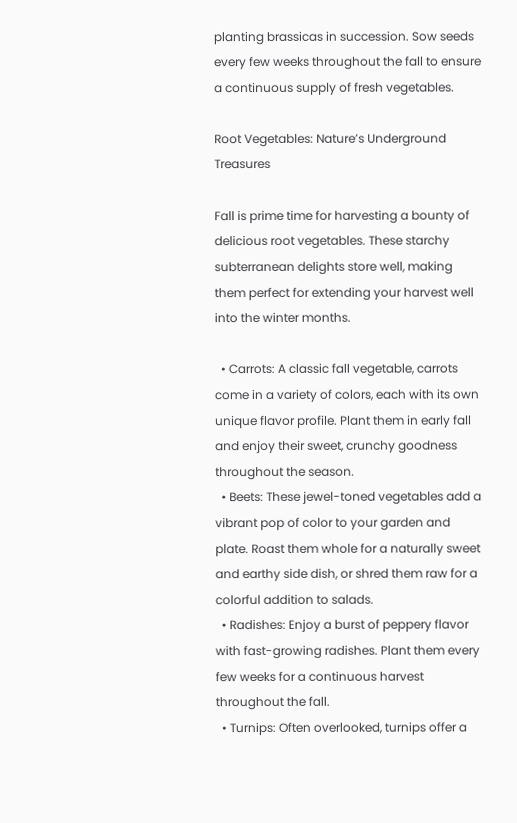planting brassicas in succession. Sow seeds every few weeks throughout the fall to ensure a continuous supply of fresh vegetables.

Root Vegetables: Nature’s Underground Treasures

Fall is prime time for harvesting a bounty of delicious root vegetables. These starchy subterranean delights store well, making them perfect for extending your harvest well into the winter months.

  • Carrots: A classic fall vegetable, carrots come in a variety of colors, each with its own unique flavor profile. Plant them in early fall and enjoy their sweet, crunchy goodness throughout the season.
  • Beets: These jewel-toned vegetables add a vibrant pop of color to your garden and plate. Roast them whole for a naturally sweet and earthy side dish, or shred them raw for a colorful addition to salads.
  • Radishes: Enjoy a burst of peppery flavor with fast-growing radishes. Plant them every few weeks for a continuous harvest throughout the fall.
  • Turnips: Often overlooked, turnips offer a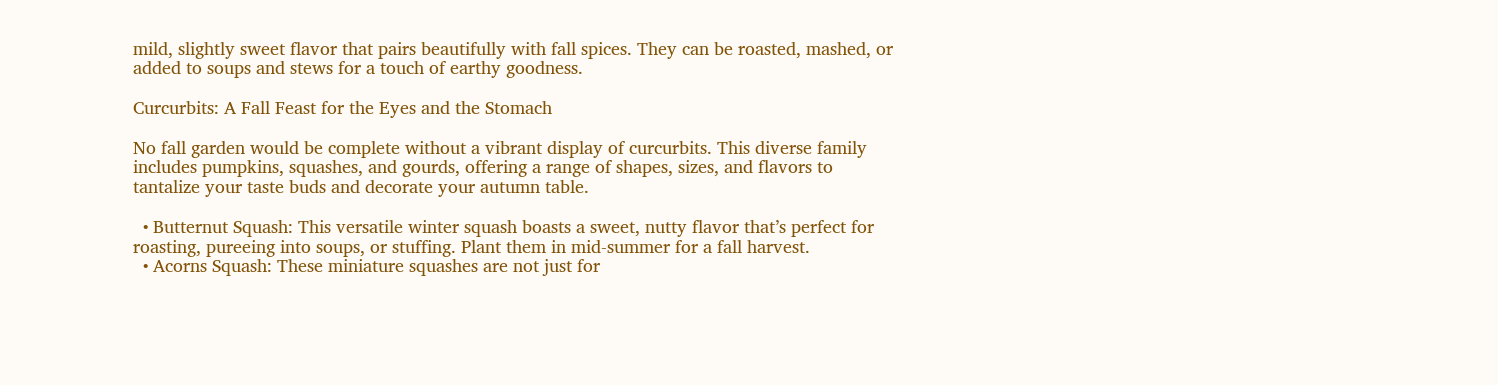mild, slightly sweet flavor that pairs beautifully with fall spices. They can be roasted, mashed, or added to soups and stews for a touch of earthy goodness.

Curcurbits: A Fall Feast for the Eyes and the Stomach

No fall garden would be complete without a vibrant display of curcurbits. This diverse family includes pumpkins, squashes, and gourds, offering a range of shapes, sizes, and flavors to tantalize your taste buds and decorate your autumn table.

  • Butternut Squash: This versatile winter squash boasts a sweet, nutty flavor that’s perfect for roasting, pureeing into soups, or stuffing. Plant them in mid-summer for a fall harvest.
  • Acorns Squash: These miniature squashes are not just for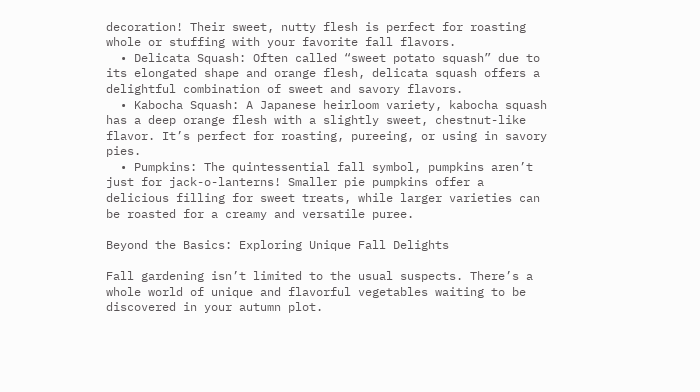decoration! Their sweet, nutty flesh is perfect for roasting whole or stuffing with your favorite fall flavors.
  • Delicata Squash: Often called “sweet potato squash” due to its elongated shape and orange flesh, delicata squash offers a delightful combination of sweet and savory flavors.
  • Kabocha Squash: A Japanese heirloom variety, kabocha squash has a deep orange flesh with a slightly sweet, chestnut-like flavor. It’s perfect for roasting, pureeing, or using in savory pies.
  • Pumpkins: The quintessential fall symbol, pumpkins aren’t just for jack-o-lanterns! Smaller pie pumpkins offer a delicious filling for sweet treats, while larger varieties can be roasted for a creamy and versatile puree.

Beyond the Basics: Exploring Unique Fall Delights

Fall gardening isn’t limited to the usual suspects. There’s a whole world of unique and flavorful vegetables waiting to be discovered in your autumn plot.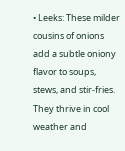• Leeks: These milder cousins of onions add a subtle oniony flavor to soups, stews, and stir-fries. They thrive in cool weather and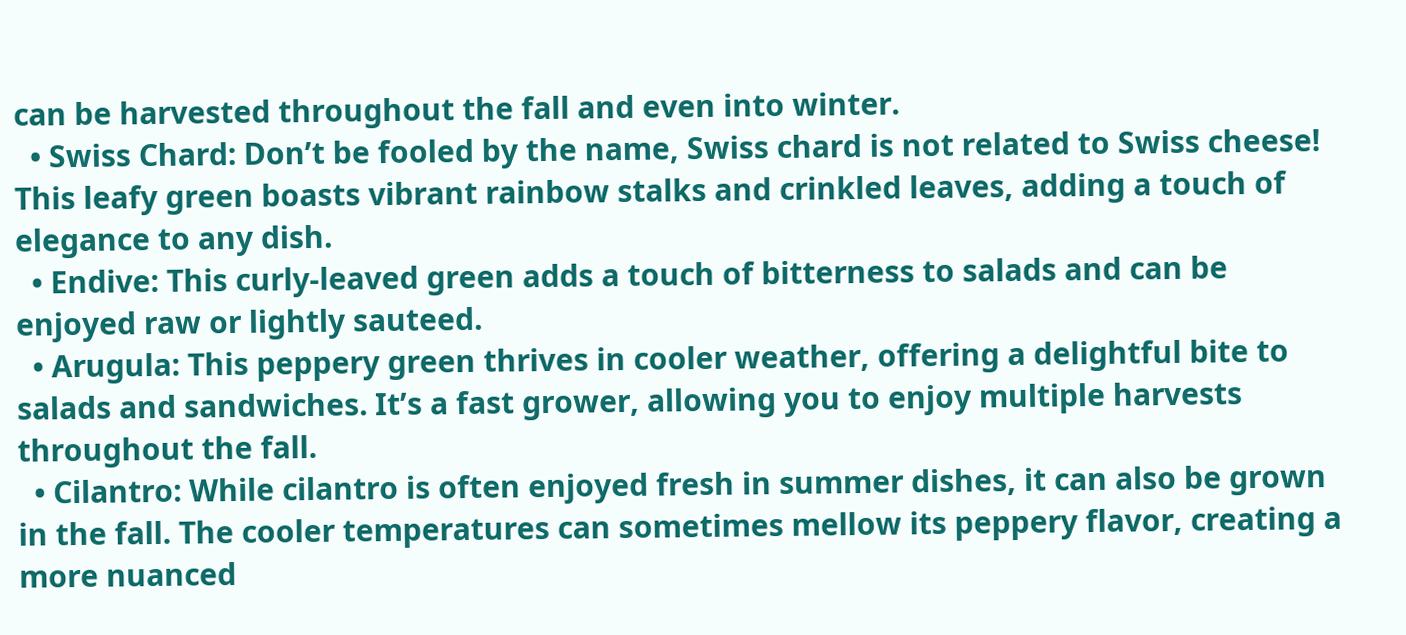can be harvested throughout the fall and even into winter.
  • Swiss Chard: Don’t be fooled by the name, Swiss chard is not related to Swiss cheese! This leafy green boasts vibrant rainbow stalks and crinkled leaves, adding a touch of elegance to any dish.
  • Endive: This curly-leaved green adds a touch of bitterness to salads and can be enjoyed raw or lightly sauteed.
  • Arugula: This peppery green thrives in cooler weather, offering a delightful bite to salads and sandwiches. It’s a fast grower, allowing you to enjoy multiple harvests throughout the fall.
  • Cilantro: While cilantro is often enjoyed fresh in summer dishes, it can also be grown in the fall. The cooler temperatures can sometimes mellow its peppery flavor, creating a more nuanced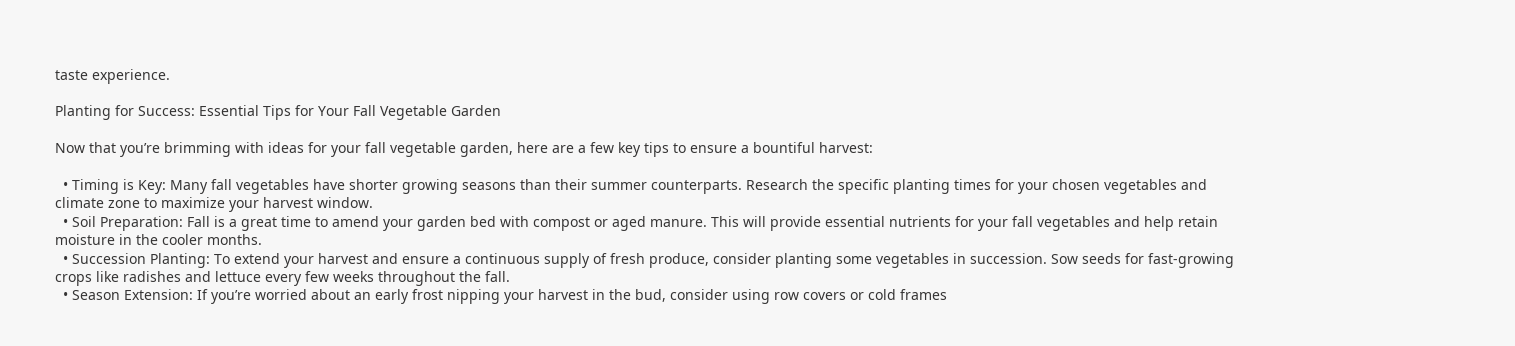taste experience.

Planting for Success: Essential Tips for Your Fall Vegetable Garden

Now that you’re brimming with ideas for your fall vegetable garden, here are a few key tips to ensure a bountiful harvest:

  • Timing is Key: Many fall vegetables have shorter growing seasons than their summer counterparts. Research the specific planting times for your chosen vegetables and climate zone to maximize your harvest window.
  • Soil Preparation: Fall is a great time to amend your garden bed with compost or aged manure. This will provide essential nutrients for your fall vegetables and help retain moisture in the cooler months.
  • Succession Planting: To extend your harvest and ensure a continuous supply of fresh produce, consider planting some vegetables in succession. Sow seeds for fast-growing crops like radishes and lettuce every few weeks throughout the fall.
  • Season Extension: If you’re worried about an early frost nipping your harvest in the bud, consider using row covers or cold frames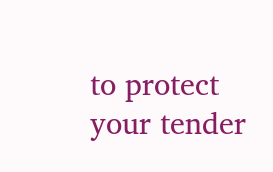to protect your tender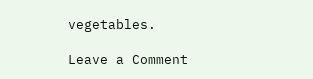vegetables.

Leave a Comment